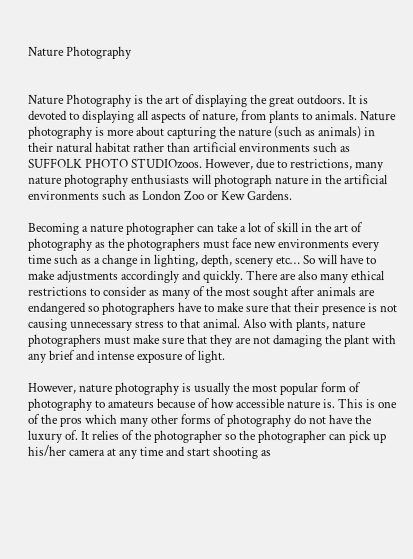Nature Photography


Nature Photography is the art of displaying the great outdoors. It is devoted to displaying all aspects of nature, from plants to animals. Nature photography is more about capturing the nature (such as animals) in their natural habitat rather than artificial environments such as SUFFOLK PHOTO STUDIOzoos. However, due to restrictions, many nature photography enthusiasts will photograph nature in the artificial environments such as London Zoo or Kew Gardens.

Becoming a nature photographer can take a lot of skill in the art of photography as the photographers must face new environments every time such as a change in lighting, depth, scenery etc… So will have to make adjustments accordingly and quickly. There are also many ethical restrictions to consider as many of the most sought after animals are endangered so photographers have to make sure that their presence is not causing unnecessary stress to that animal. Also with plants, nature photographers must make sure that they are not damaging the plant with any brief and intense exposure of light.

However, nature photography is usually the most popular form of photography to amateurs because of how accessible nature is. This is one of the pros which many other forms of photography do not have the luxury of. It relies of the photographer so the photographer can pick up his/her camera at any time and start shooting as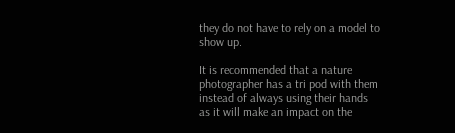they do not have to rely on a model to show up.

It is recommended that a nature photographer has a tri pod with them instead of always using their hands as it will make an impact on the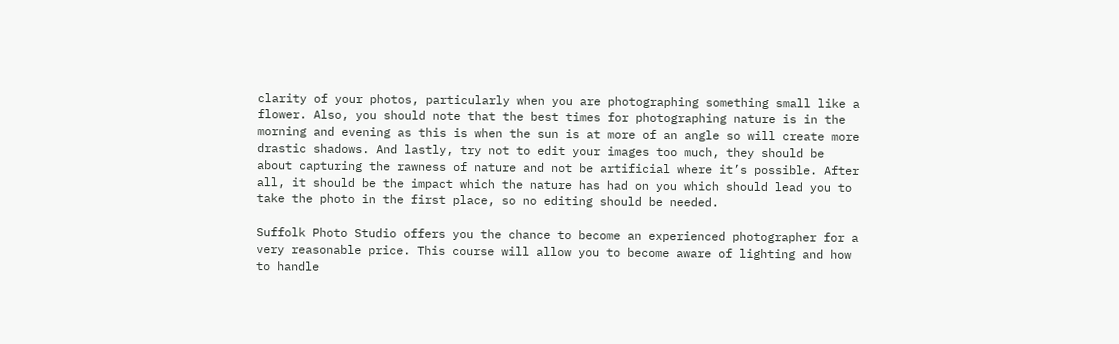clarity of your photos, particularly when you are photographing something small like a flower. Also, you should note that the best times for photographing nature is in the morning and evening as this is when the sun is at more of an angle so will create more drastic shadows. And lastly, try not to edit your images too much, they should be about capturing the rawness of nature and not be artificial where it’s possible. After all, it should be the impact which the nature has had on you which should lead you to take the photo in the first place, so no editing should be needed.

Suffolk Photo Studio offers you the chance to become an experienced photographer for a very reasonable price. This course will allow you to become aware of lighting and how to handle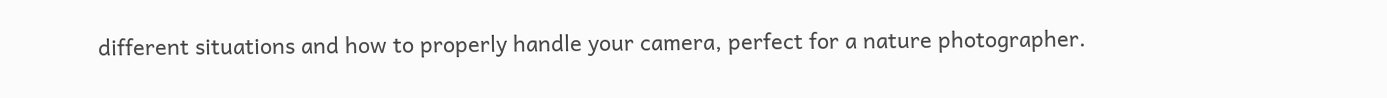different situations and how to properly handle your camera, perfect for a nature photographer.